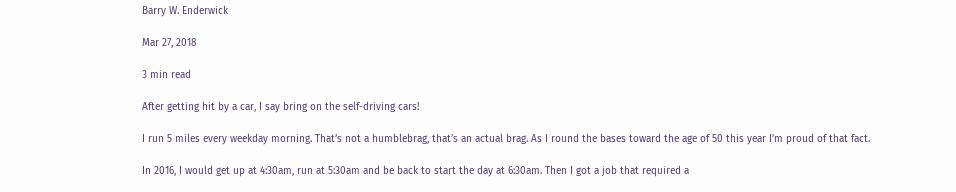Barry W. Enderwick

Mar 27, 2018

3 min read

After getting hit by a car, I say bring on the self-driving cars!

I run 5 miles every weekday morning. That’s not a humblebrag, that’s an actual brag. As I round the bases toward the age of 50 this year I’m proud of that fact.

In 2016, I would get up at 4:30am, run at 5:30am and be back to start the day at 6:30am. Then I got a job that required a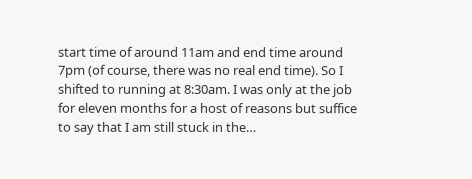start time of around 11am and end time around 7pm (of course, there was no real end time). So I shifted to running at 8:30am. I was only at the job for eleven months for a host of reasons but suffice to say that I am still stuck in the…